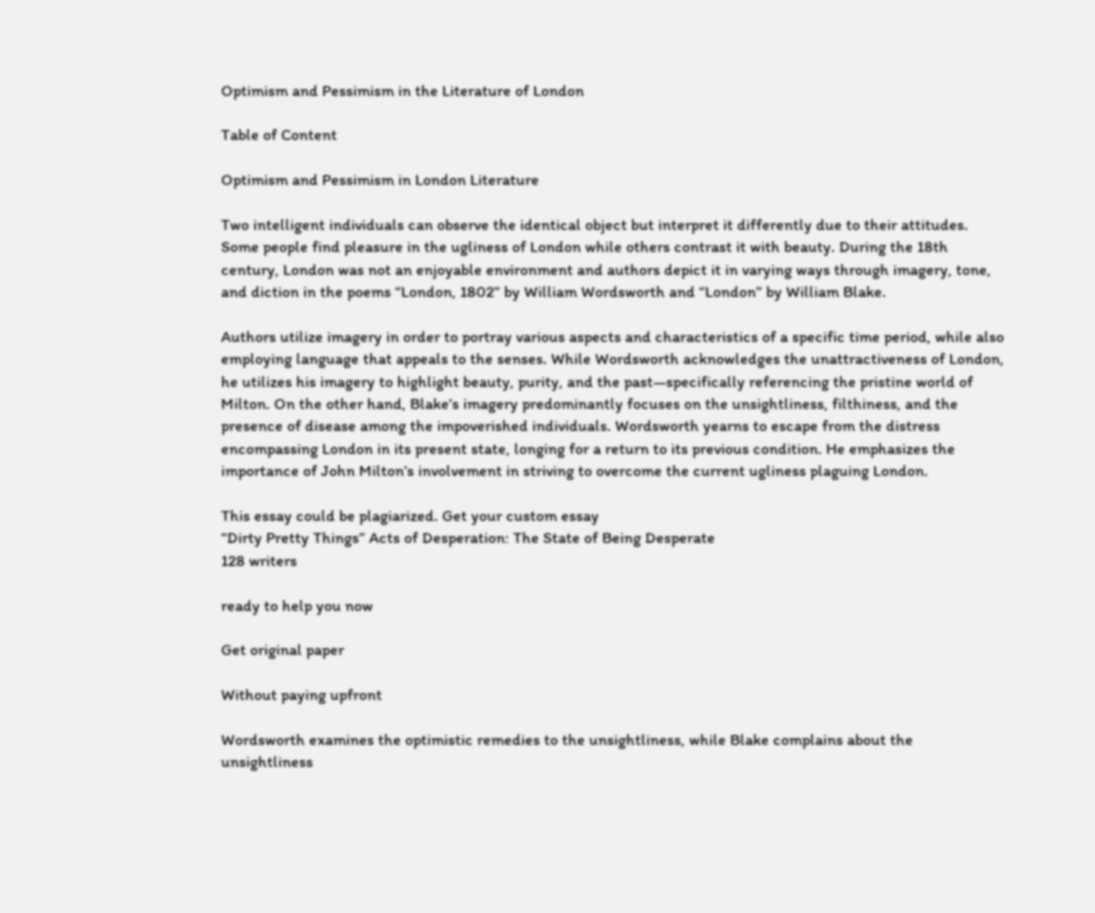Optimism and Pessimism in the Literature of London

Table of Content

Optimism and Pessimism in London Literature

Two intelligent individuals can observe the identical object but interpret it differently due to their attitudes. Some people find pleasure in the ugliness of London while others contrast it with beauty. During the 18th century, London was not an enjoyable environment and authors depict it in varying ways through imagery, tone, and diction in the poems “London, 1802” by William Wordsworth and “London” by William Blake.

Authors utilize imagery in order to portray various aspects and characteristics of a specific time period, while also employing language that appeals to the senses. While Wordsworth acknowledges the unattractiveness of London, he utilizes his imagery to highlight beauty, purity, and the past—specifically referencing the pristine world of Milton. On the other hand, Blake’s imagery predominantly focuses on the unsightliness, filthiness, and the presence of disease among the impoverished individuals. Wordsworth yearns to escape from the distress encompassing London in its present state, longing for a return to its previous condition. He emphasizes the importance of John Milton’s involvement in striving to overcome the current ugliness plaguing London.

This essay could be plagiarized. Get your custom essay
“Dirty Pretty Things” Acts of Desperation: The State of Being Desperate
128 writers

ready to help you now

Get original paper

Without paying upfront

Wordsworth examines the optimistic remedies to the unsightliness, while Blake complains about the unsightliness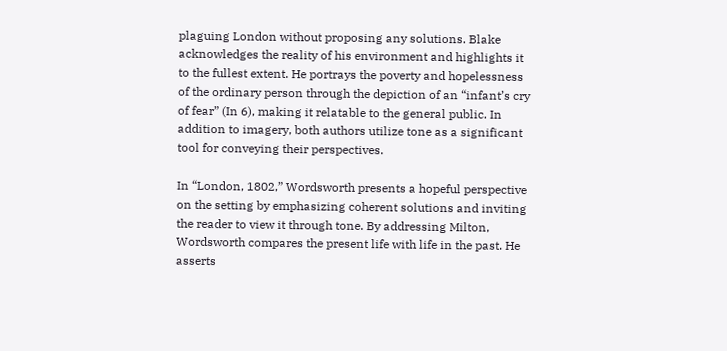plaguing London without proposing any solutions. Blake acknowledges the reality of his environment and highlights it to the fullest extent. He portrays the poverty and hopelessness of the ordinary person through the depiction of an “infant’s cry of fear” (In 6), making it relatable to the general public. In addition to imagery, both authors utilize tone as a significant tool for conveying their perspectives.

In “London, 1802,” Wordsworth presents a hopeful perspective on the setting by emphasizing coherent solutions and inviting the reader to view it through tone. By addressing Milton, Wordsworth compares the present life with life in the past. He asserts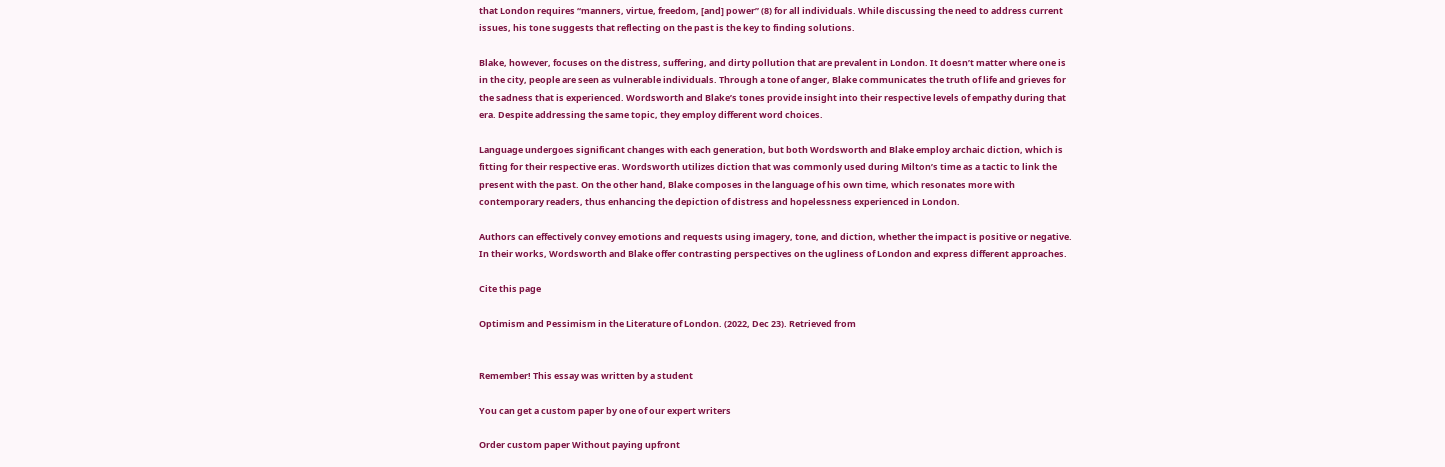that London requires “manners, virtue, freedom, [and] power” (8) for all individuals. While discussing the need to address current issues, his tone suggests that reflecting on the past is the key to finding solutions.

Blake, however, focuses on the distress, suffering, and dirty pollution that are prevalent in London. It doesn’t matter where one is in the city, people are seen as vulnerable individuals. Through a tone of anger, Blake communicates the truth of life and grieves for the sadness that is experienced. Wordsworth and Blake’s tones provide insight into their respective levels of empathy during that era. Despite addressing the same topic, they employ different word choices.

Language undergoes significant changes with each generation, but both Wordsworth and Blake employ archaic diction, which is fitting for their respective eras. Wordsworth utilizes diction that was commonly used during Milton’s time as a tactic to link the present with the past. On the other hand, Blake composes in the language of his own time, which resonates more with contemporary readers, thus enhancing the depiction of distress and hopelessness experienced in London.

Authors can effectively convey emotions and requests using imagery, tone, and diction, whether the impact is positive or negative. In their works, Wordsworth and Blake offer contrasting perspectives on the ugliness of London and express different approaches.

Cite this page

Optimism and Pessimism in the Literature of London. (2022, Dec 23). Retrieved from


Remember! This essay was written by a student

You can get a custom paper by one of our expert writers

Order custom paper Without paying upfront